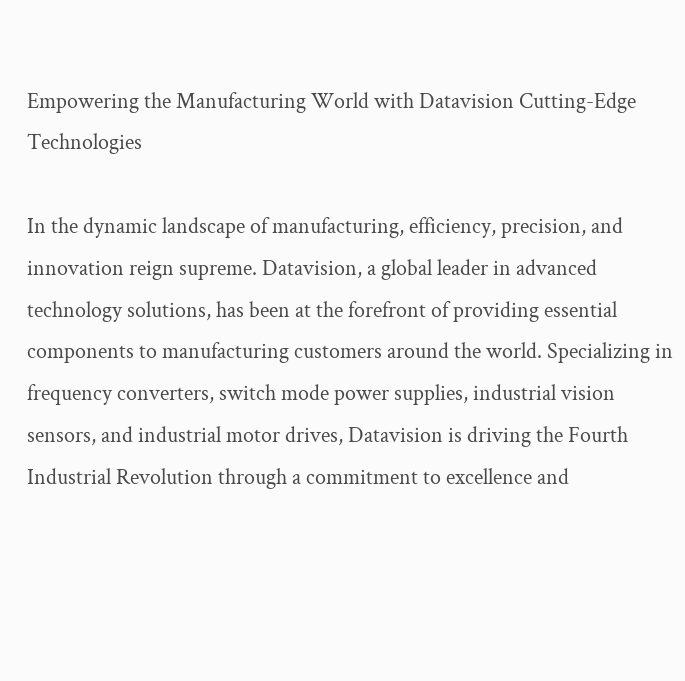Empowering the Manufacturing World with Datavision Cutting-Edge Technologies

In the dynamic landscape of manufacturing, efficiency, precision, and innovation reign supreme. Datavision, a global leader in advanced technology solutions, has been at the forefront of providing essential components to manufacturing customers around the world. Specializing in frequency converters, switch mode power supplies, industrial vision sensors, and industrial motor drives, Datavision is driving the Fourth Industrial Revolution through a commitment to excellence and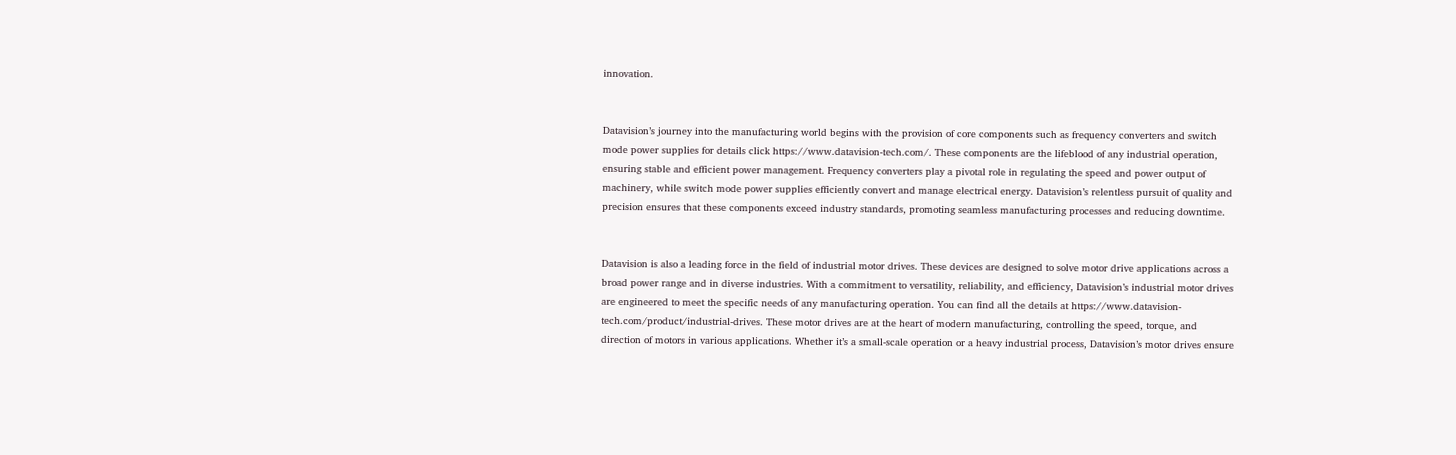innovation.


Datavision’s journey into the manufacturing world begins with the provision of core components such as frequency converters and switch mode power supplies for details click https://www.datavision-tech.com/. These components are the lifeblood of any industrial operation, ensuring stable and efficient power management. Frequency converters play a pivotal role in regulating the speed and power output of machinery, while switch mode power supplies efficiently convert and manage electrical energy. Datavision’s relentless pursuit of quality and precision ensures that these components exceed industry standards, promoting seamless manufacturing processes and reducing downtime.


Datavision is also a leading force in the field of industrial motor drives. These devices are designed to solve motor drive applications across a broad power range and in diverse industries. With a commitment to versatility, reliability, and efficiency, Datavision’s industrial motor drives are engineered to meet the specific needs of any manufacturing operation. You can find all the details at https://www.datavision-tech.com/product/industrial-drives. These motor drives are at the heart of modern manufacturing, controlling the speed, torque, and direction of motors in various applications. Whether it’s a small-scale operation or a heavy industrial process, Datavision’s motor drives ensure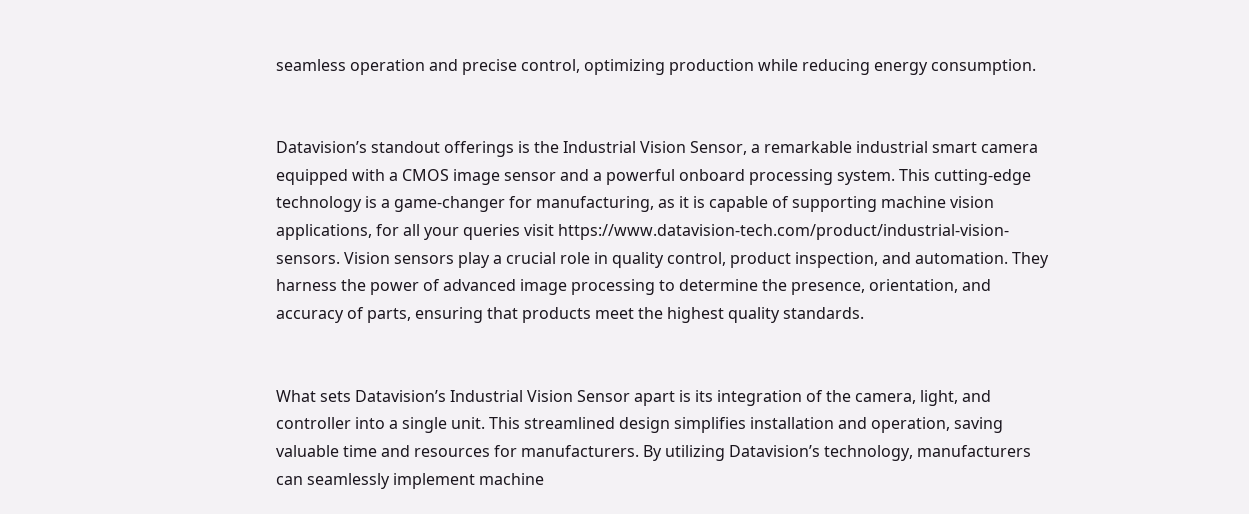seamless operation and precise control, optimizing production while reducing energy consumption.


Datavision’s standout offerings is the Industrial Vision Sensor, a remarkable industrial smart camera equipped with a CMOS image sensor and a powerful onboard processing system. This cutting-edge technology is a game-changer for manufacturing, as it is capable of supporting machine vision applications, for all your queries visit https://www.datavision-tech.com/product/industrial-vision-sensors. Vision sensors play a crucial role in quality control, product inspection, and automation. They harness the power of advanced image processing to determine the presence, orientation, and accuracy of parts, ensuring that products meet the highest quality standards.


What sets Datavision’s Industrial Vision Sensor apart is its integration of the camera, light, and controller into a single unit. This streamlined design simplifies installation and operation, saving valuable time and resources for manufacturers. By utilizing Datavision’s technology, manufacturers can seamlessly implement machine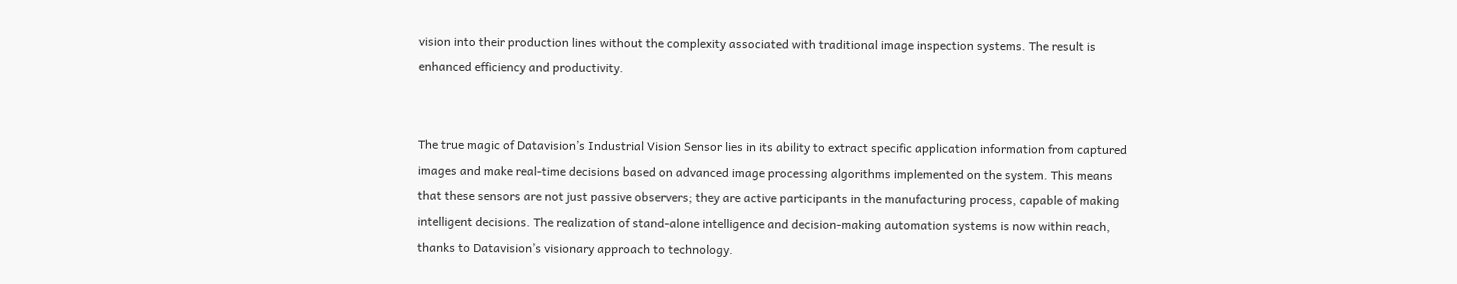vision into their production lines without the complexity associated with traditional image inspection systems. The result is enhanced efficiency and productivity.


The true magic of Datavision’s Industrial Vision Sensor lies in its ability to extract specific application information from captured images and make real-time decisions based on advanced image processing algorithms implemented on the system. This means that these sensors are not just passive observers; they are active participants in the manufacturing process, capable of making intelligent decisions. The realization of stand-alone intelligence and decision-making automation systems is now within reach, thanks to Datavision’s visionary approach to technology.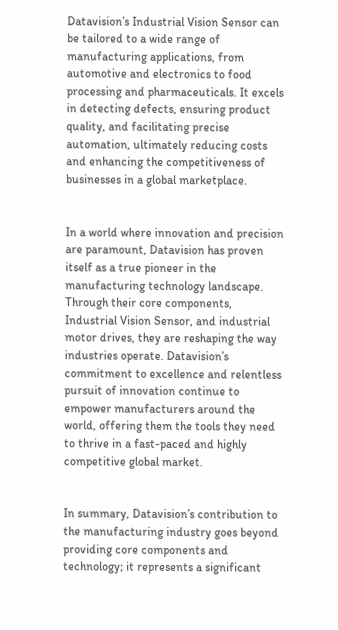Datavision’s Industrial Vision Sensor can be tailored to a wide range of manufacturing applications, from automotive and electronics to food processing and pharmaceuticals. It excels in detecting defects, ensuring product quality, and facilitating precise automation, ultimately reducing costs and enhancing the competitiveness of businesses in a global marketplace.


In a world where innovation and precision are paramount, Datavision has proven itself as a true pioneer in the manufacturing technology landscape. Through their core components, Industrial Vision Sensor, and industrial motor drives, they are reshaping the way industries operate. Datavision’s commitment to excellence and relentless pursuit of innovation continue to empower manufacturers around the world, offering them the tools they need to thrive in a fast-paced and highly competitive global market.


In summary, Datavision’s contribution to the manufacturing industry goes beyond providing core components and technology; it represents a significant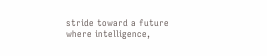stride toward a future where intelligence,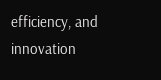efficiency, and innovation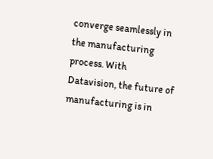converge seamlessly in the manufacturing process. With Datavision, the future of manufacturing is in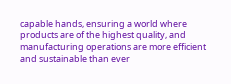capable hands, ensuring a world where products are of the highest quality, and manufacturing operations are more efficient and sustainable than ever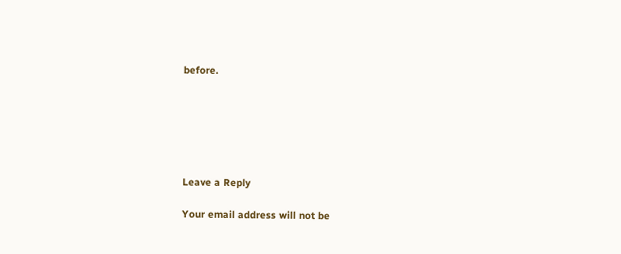before.






Leave a Reply

Your email address will not be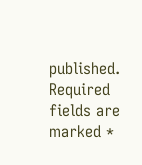published. Required fields are marked *